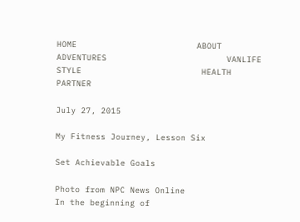HOME                        ABOUT                        ADVENTURES                        VANLIFE                        STYLE                        HEALTH                        PARTNER

July 27, 2015

My Fitness Journey, Lesson Six

Set Achievable Goals

Photo from NPC News Online
In the beginning of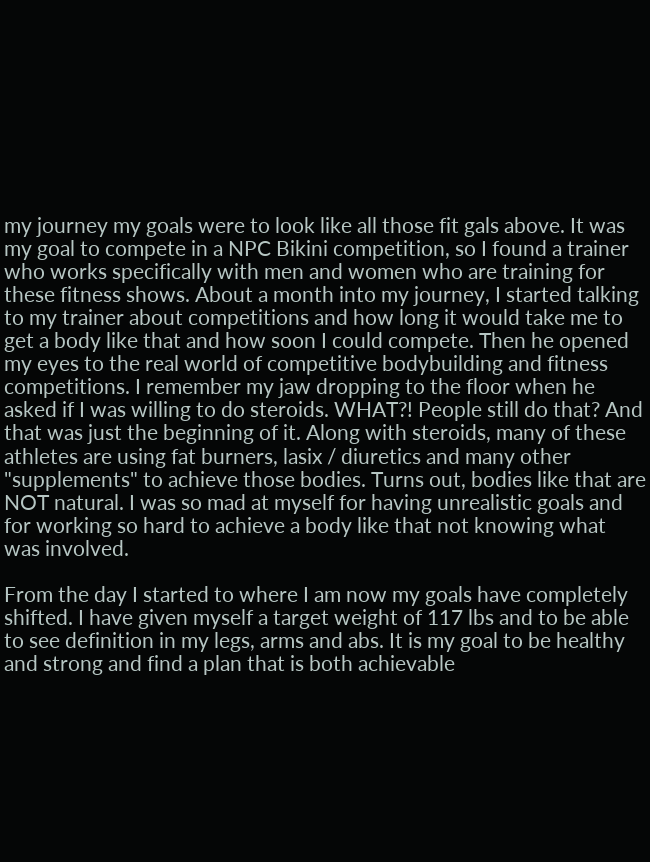my journey my goals were to look like all those fit gals above. It was my goal to compete in a NPC Bikini competition, so I found a trainer who works specifically with men and women who are training for these fitness shows. About a month into my journey, I started talking to my trainer about competitions and how long it would take me to get a body like that and how soon I could compete. Then he opened my eyes to the real world of competitive bodybuilding and fitness competitions. I remember my jaw dropping to the floor when he asked if I was willing to do steroids. WHAT?! People still do that? And that was just the beginning of it. Along with steroids, many of these athletes are using fat burners, lasix / diuretics and many other "supplements" to achieve those bodies. Turns out, bodies like that are NOT natural. I was so mad at myself for having unrealistic goals and for working so hard to achieve a body like that not knowing what was involved.

From the day I started to where I am now my goals have completely shifted. I have given myself a target weight of 117 lbs and to be able to see definition in my legs, arms and abs. It is my goal to be healthy and strong and find a plan that is both achievable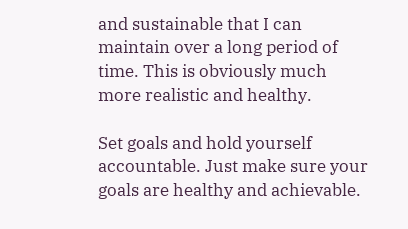and sustainable that I can maintain over a long period of time. This is obviously much more realistic and healthy.

Set goals and hold yourself accountable. Just make sure your goals are healthy and achievable.